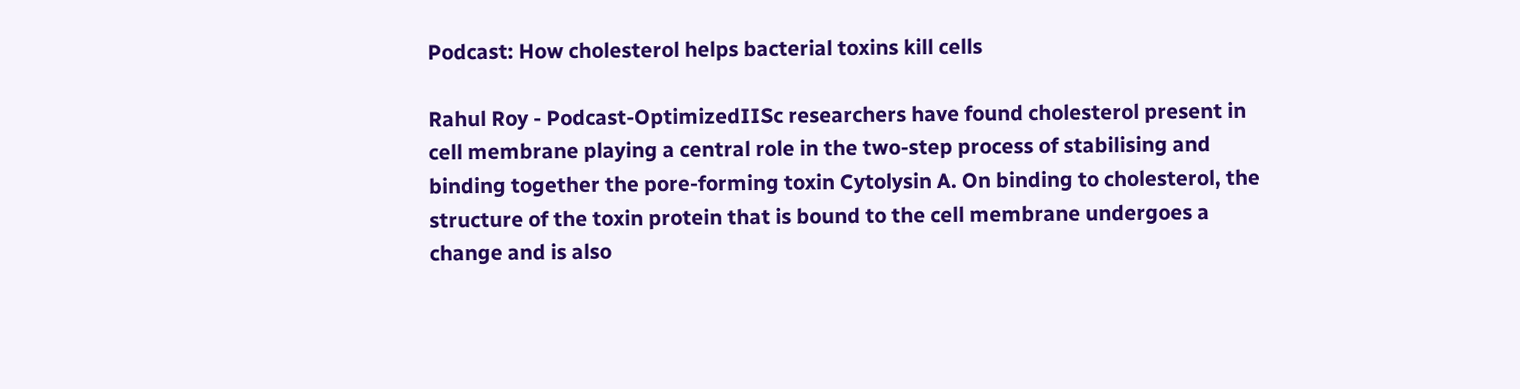Podcast: How cholesterol helps bacterial toxins kill cells

Rahul Roy - Podcast-OptimizedIISc researchers have found cholesterol present in cell membrane playing a central role in the two-step process of stabilising and binding together the pore-forming toxin Cytolysin A. On binding to cholesterol, the structure of the toxin protein that is bound to the cell membrane undergoes a change and is also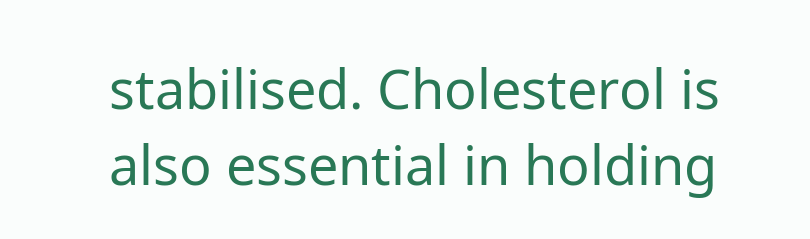stabilised. Cholesterol is also essential in holding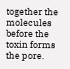together the molecules before the toxin forms the pore.